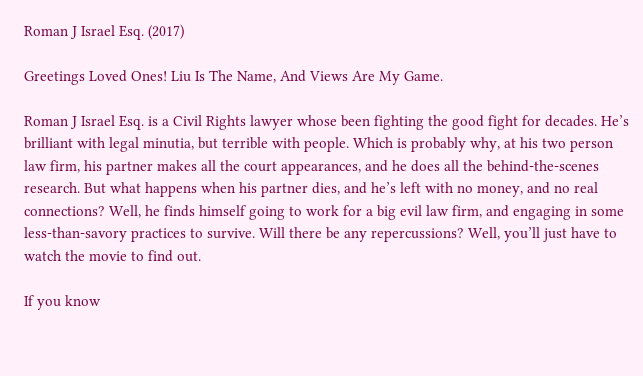Roman J Israel Esq. (2017)

Greetings Loved Ones! Liu Is The Name, And Views Are My Game.

Roman J Israel Esq. is a Civil Rights lawyer whose been fighting the good fight for decades. He’s brilliant with legal minutia, but terrible with people. Which is probably why, at his two person law firm, his partner makes all the court appearances, and he does all the behind-the-scenes research. But what happens when his partner dies, and he’s left with no money, and no real connections? Well, he finds himself going to work for a big evil law firm, and engaging in some less-than-savory practices to survive. Will there be any repercussions? Well, you’ll just have to watch the movie to find out.

If you know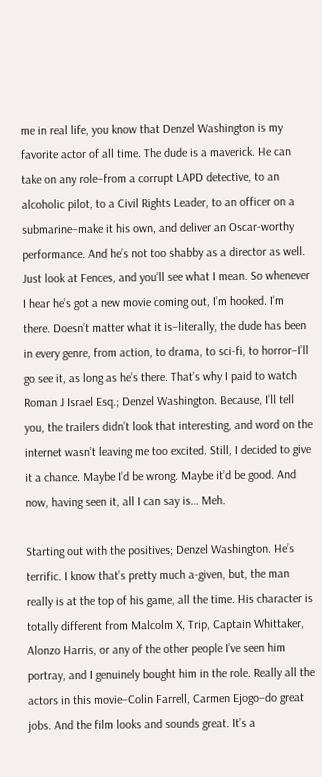me in real life, you know that Denzel Washington is my favorite actor of all time. The dude is a maverick. He can take on any role–from a corrupt LAPD detective, to an alcoholic pilot, to a Civil Rights Leader, to an officer on a submarine–make it his own, and deliver an Oscar-worthy performance. And he’s not too shabby as a director as well. Just look at Fences, and you’ll see what I mean. So whenever I hear he’s got a new movie coming out, I’m hooked. I’m there. Doesn’t matter what it is–literally, the dude has been in every genre, from action, to drama, to sci-fi, to horror–I’ll go see it, as long as he’s there. That’s why I paid to watch Roman J Israel Esq.; Denzel Washington. Because, I’ll tell you, the trailers didn’t look that interesting, and word on the internet wasn’t leaving me too excited. Still, I decided to give it a chance. Maybe I’d be wrong. Maybe it’d be good. And now, having seen it, all I can say is… Meh.

Starting out with the positives; Denzel Washington. He’s terrific. I know that’s pretty much a-given, but, the man really is at the top of his game, all the time. His character is totally different from Malcolm X, Trip, Captain Whittaker, Alonzo Harris, or any of the other people I’ve seen him portray, and I genuinely bought him in the role. Really all the actors in this movie–Colin Farrell, Carmen Ejogo–do great jobs. And the film looks and sounds great. It’s a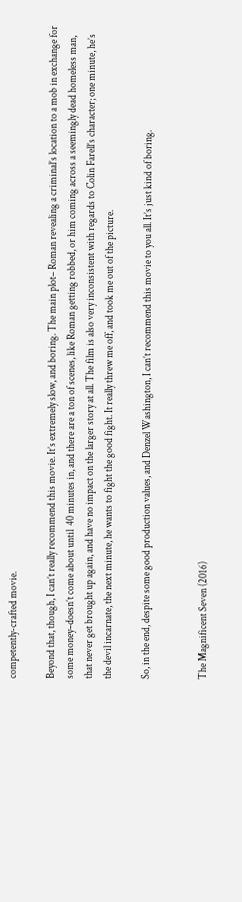competently-crafted movie.

Beyond that, though, I can’t really recommend this movie. It’s extremely slow, and boring. The main plot– Roman revealing a criminal’s location to a mob in exchange for some money–doesn’t come about until  40 minutes in, and there are a ton of scenes, like Roman getting robbed, or him coming across a seemingly dead homeless man, that never get brought up again, and have no impact on the larger story at all. The film is also very inconsistent with regards to Colin Farell’s character; one minute, he’s the devil incarnate, the next minute, he wants to fight the good fight. It really threw me off, and took me out of the picture.

So, in the end, despite some good production values, and Denzel Washington, I can’t recommend this movie to you all. It’s just kind of boring.


The Magnificent Seven (2016)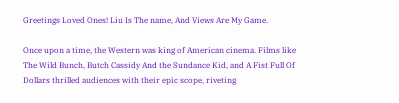Greetings Loved Ones! Liu Is The name, And Views Are My Game.

Once upon a time, the Western was king of American cinema. Films like The Wild Bunch, Butch Cassidy And the Sundance Kid, and A Fist Full Of Dollars thrilled audiences with their epic scope, riveting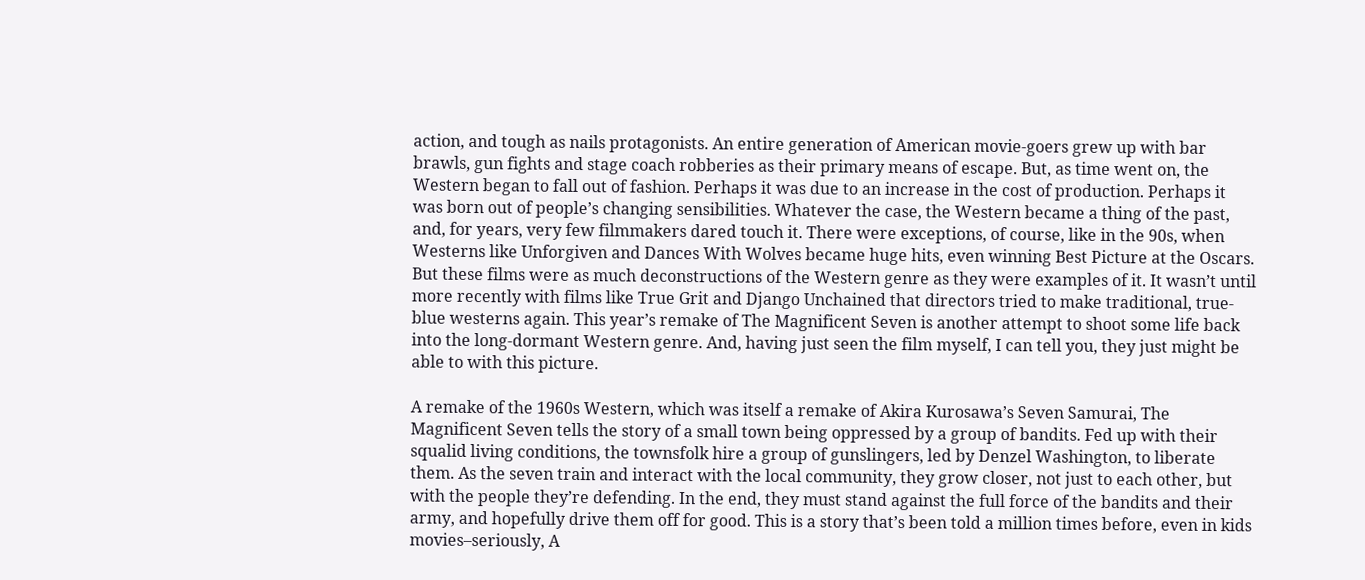action, and tough as nails protagonists. An entire generation of American movie-goers grew up with bar brawls, gun fights and stage coach robberies as their primary means of escape. But, as time went on, the Western began to fall out of fashion. Perhaps it was due to an increase in the cost of production. Perhaps it was born out of people’s changing sensibilities. Whatever the case, the Western became a thing of the past, and, for years, very few filmmakers dared touch it. There were exceptions, of course, like in the 90s, when Westerns like Unforgiven and Dances With Wolves became huge hits, even winning Best Picture at the Oscars. But these films were as much deconstructions of the Western genre as they were examples of it. It wasn’t until more recently with films like True Grit and Django Unchained that directors tried to make traditional, true-blue westerns again. This year’s remake of The Magnificent Seven is another attempt to shoot some life back into the long-dormant Western genre. And, having just seen the film myself, I can tell you, they just might be able to with this picture.

A remake of the 1960s Western, which was itself a remake of Akira Kurosawa’s Seven Samurai, The Magnificent Seven tells the story of a small town being oppressed by a group of bandits. Fed up with their squalid living conditions, the townsfolk hire a group of gunslingers, led by Denzel Washington, to liberate them. As the seven train and interact with the local community, they grow closer, not just to each other, but with the people they’re defending. In the end, they must stand against the full force of the bandits and their army, and hopefully drive them off for good. This is a story that’s been told a million times before, even in kids movies–seriously, A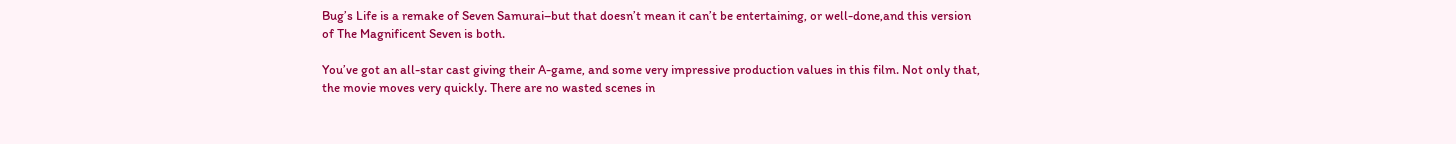Bug’s Life is a remake of Seven Samurai–but that doesn’t mean it can’t be entertaining, or well-done,and this version of The Magnificent Seven is both.

You’ve got an all-star cast giving their A-game, and some very impressive production values in this film. Not only that, the movie moves very quickly. There are no wasted scenes in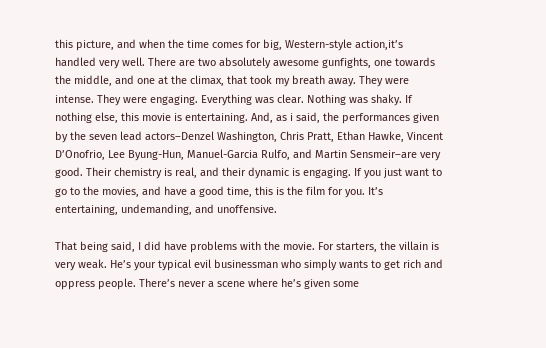this picture, and when the time comes for big, Western-style action,it’s handled very well. There are two absolutely awesome gunfights, one towards the middle, and one at the climax, that took my breath away. They were intense. They were engaging. Everything was clear. Nothing was shaky. If nothing else, this movie is entertaining. And, as i said, the performances given by the seven lead actors–Denzel Washington, Chris Pratt, Ethan Hawke, Vincent D’Onofrio, Lee Byung-Hun, Manuel-Garcia Rulfo, and Martin Sensmeir–are very good. Their chemistry is real, and their dynamic is engaging. If you just want to go to the movies, and have a good time, this is the film for you. It’s entertaining, undemanding, and unoffensive.

That being said, I did have problems with the movie. For starters, the villain is very weak. He’s your typical evil businessman who simply wants to get rich and oppress people. There’s never a scene where he’s given some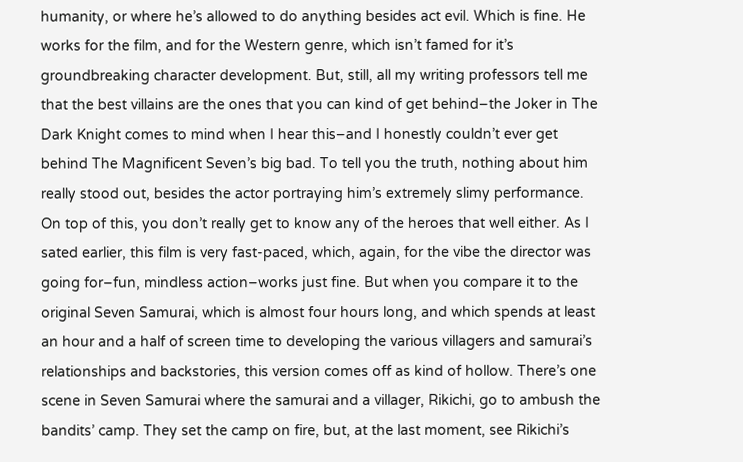humanity, or where he’s allowed to do anything besides act evil. Which is fine. He works for the film, and for the Western genre, which isn’t famed for it’s groundbreaking character development. But, still, all my writing professors tell me that the best villains are the ones that you can kind of get behind–the Joker in The Dark Knight comes to mind when I hear this–and I honestly couldn’t ever get behind The Magnificent Seven’s big bad. To tell you the truth, nothing about him really stood out, besides the actor portraying him’s extremely slimy performance. On top of this, you don’t really get to know any of the heroes that well either. As I sated earlier, this film is very fast-paced, which, again, for the vibe the director was going for–fun, mindless action–works just fine. But when you compare it to the original Seven Samurai, which is almost four hours long, and which spends at least an hour and a half of screen time to developing the various villagers and samurai’s relationships and backstories, this version comes off as kind of hollow. There’s one scene in Seven Samurai where the samurai and a villager, Rikichi, go to ambush the bandits’ camp. They set the camp on fire, but, at the last moment, see Rikichi’s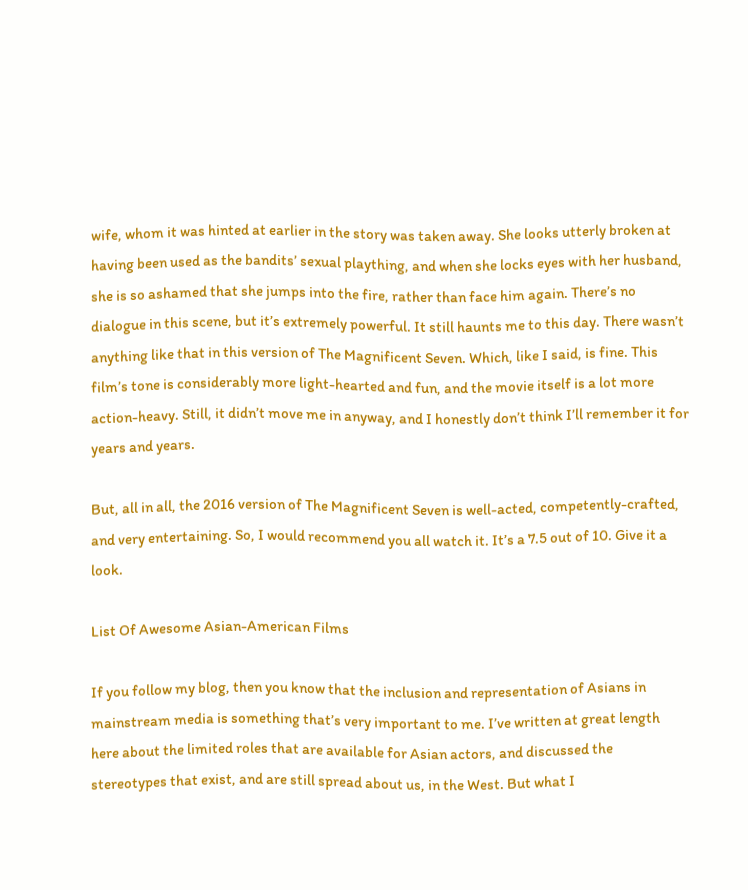wife, whom it was hinted at earlier in the story was taken away. She looks utterly broken at having been used as the bandits’ sexual plaything, and when she locks eyes with her husband, she is so ashamed that she jumps into the fire, rather than face him again. There’s no dialogue in this scene, but it’s extremely powerful. It still haunts me to this day. There wasn’t anything like that in this version of The Magnificent Seven. Which, like I said, is fine. This film’s tone is considerably more light-hearted and fun, and the movie itself is a lot more action-heavy. Still, it didn’t move me in anyway, and I honestly don’t think I’ll remember it for years and years.

But, all in all, the 2016 version of The Magnificent Seven is well-acted, competently-crafted, and very entertaining. So, I would recommend you all watch it. It’s a 7.5 out of 10. Give it a look.

List Of Awesome Asian-American Films

If you follow my blog, then you know that the inclusion and representation of Asians in mainstream media is something that’s very important to me. I’ve written at great length here about the limited roles that are available for Asian actors, and discussed the stereotypes that exist, and are still spread about us, in the West. But what I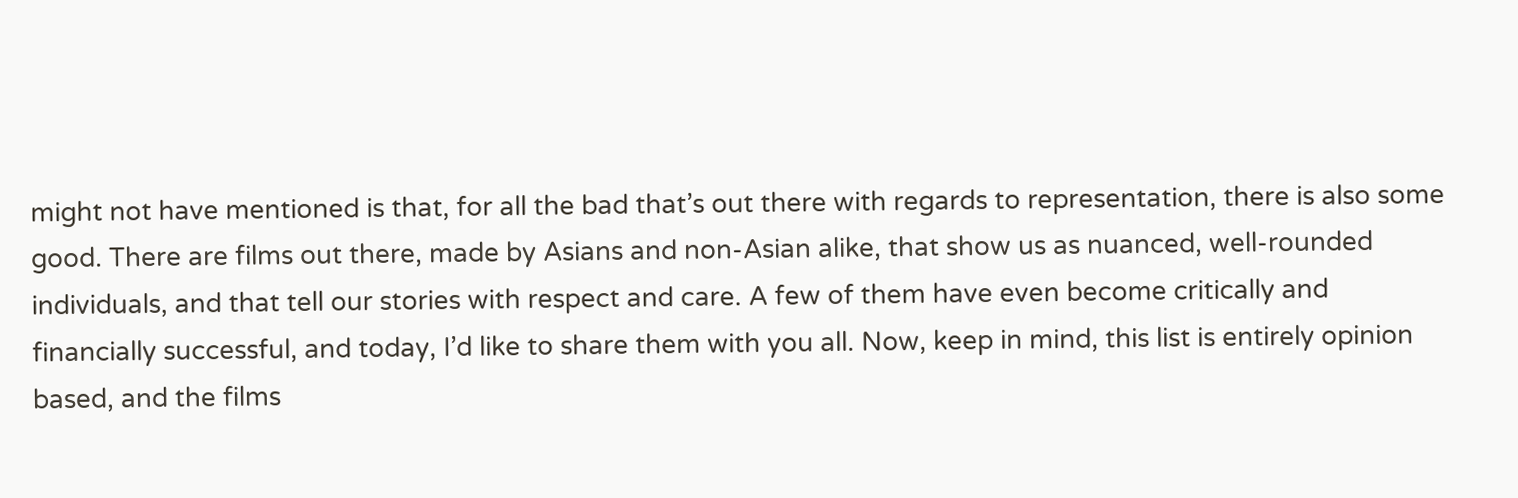might not have mentioned is that, for all the bad that’s out there with regards to representation, there is also some good. There are films out there, made by Asians and non-Asian alike, that show us as nuanced, well-rounded individuals, and that tell our stories with respect and care. A few of them have even become critically and financially successful, and today, I’d like to share them with you all. Now, keep in mind, this list is entirely opinion based, and the films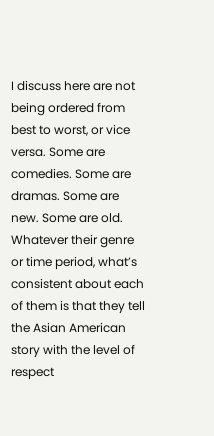I discuss here are not being ordered from best to worst, or vice versa. Some are comedies. Some are dramas. Some are new. Some are old. Whatever their genre or time period, what’s consistent about each of them is that they tell the Asian American story with the level of respect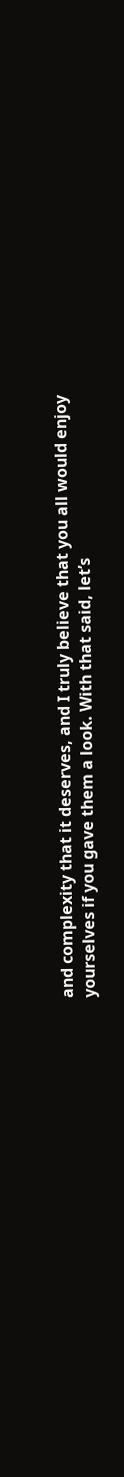and complexity that it deserves, and I truly believe that you all would enjoy yourselves if you gave them a look. With that said, let’s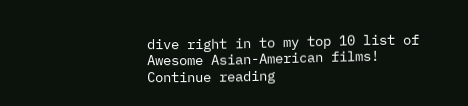dive right in to my top 10 list of Awesome Asian-American films! Continue reading